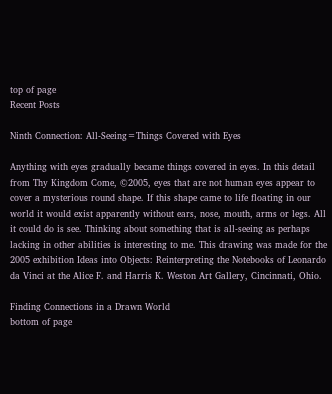top of page
Recent Posts

Ninth Connection: All-Seeing=Things Covered with Eyes

Anything with eyes gradually became things covered in eyes. In this detail from Thy Kingdom Come, ©2005, eyes that are not human eyes appear to cover a mysterious round shape. If this shape came to life floating in our world it would exist apparently without ears, nose, mouth, arms or legs. All it could do is see. Thinking about something that is all-seeing as perhaps lacking in other abilities is interesting to me. This drawing was made for the 2005 exhibition Ideas into Objects: Reinterpreting the Notebooks of Leonardo da Vinci at the Alice F. and Harris K. Weston Art Gallery, Cincinnati, Ohio.

Finding Connections in a Drawn World
bottom of page